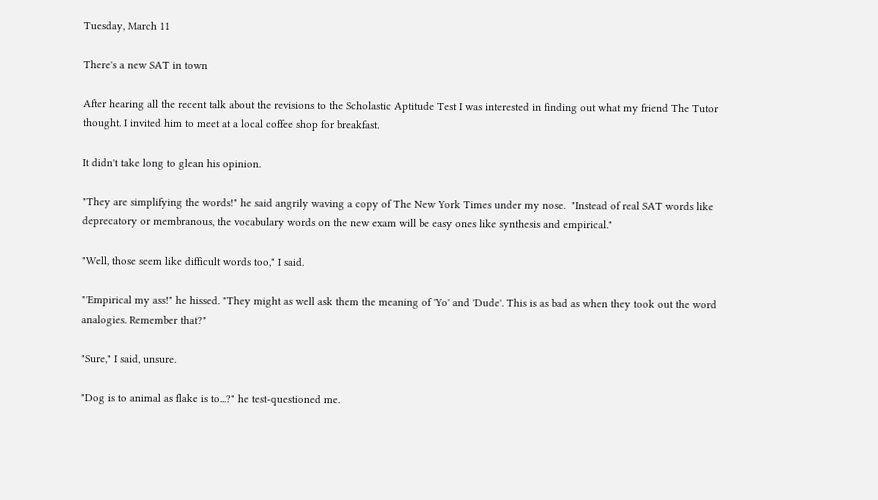Tuesday, March 11

There's a new SAT in town

After hearing all the recent talk about the revisions to the Scholastic Aptitude Test I was interested in finding out what my friend The Tutor thought. I invited him to meet at a local coffee shop for breakfast.

It didn't take long to glean his opinion.

"They are simplifying the words!" he said angrily waving a copy of The New York Times under my nose.  "Instead of real SAT words like deprecatory or membranous, the vocabulary words on the new exam will be easy ones like synthesis and empirical."

"Well, those seem like difficult words too," I said.

"'Empirical my ass!" he hissed. "They might as well ask them the meaning of 'Yo' and 'Dude'. This is as bad as when they took out the word analogies. Remember that?"

"Sure," I said, unsure.

"Dog is to animal as flake is to...?" he test-questioned me.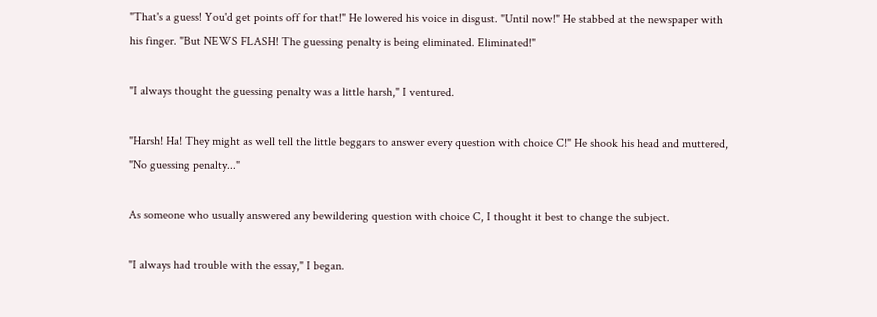"That's a guess! You'd get points off for that!" He lowered his voice in disgust. "Until now!" He stabbed at the newspaper with his finger. "But NEWS FLASH! The guessing penalty is being eliminated. Eliminated!"

"I always thought the guessing penalty was a little harsh," I ventured.

"Harsh! Ha! They might as well tell the little beggars to answer every question with choice C!" He shook his head and muttered, "No guessing penalty..."

As someone who usually answered any bewildering question with choice C, I thought it best to change the subject.

"I always had trouble with the essay," I began.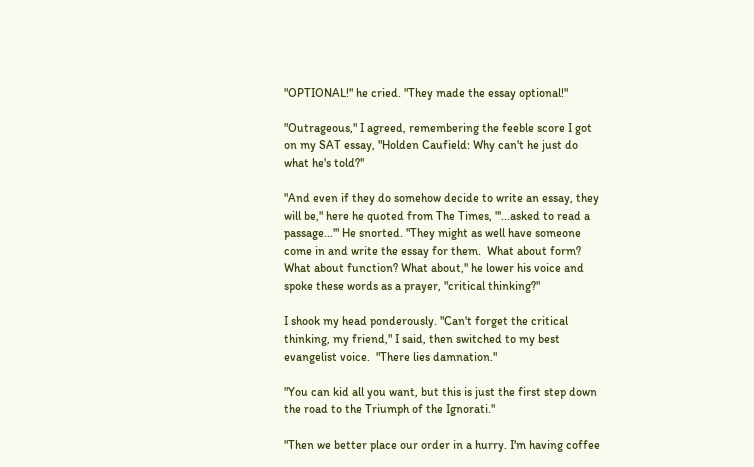"OPTIONAL!" he cried. "They made the essay optional!"

"Outrageous," I agreed, remembering the feeble score I got on my SAT essay, "Holden Caufield: Why can't he just do what he's told?"

"And even if they do somehow decide to write an essay, they will be," here he quoted from The Times, "'...asked to read a passage...'" He snorted. "They might as well have someone come in and write the essay for them.  What about form? What about function? What about," he lower his voice and spoke these words as a prayer, "critical thinking?"

I shook my head ponderously. "Can't forget the critical thinking, my friend," I said, then switched to my best evangelist voice.  "There lies damnation."

"You can kid all you want, but this is just the first step down the road to the Triumph of the Ignorati."

"Then we better place our order in a hurry. I'm having coffee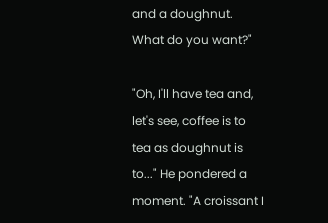and a doughnut. What do you want?"

"Oh, I'll have tea and, let's see, coffee is to tea as doughnut is to..." He pondered a moment. "A croissant I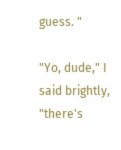guess. "

"Yo, dude," I said brightly, "there's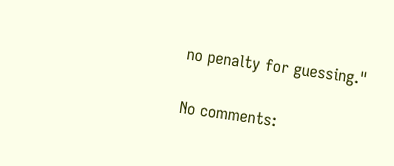no penalty for guessing."

No comments: